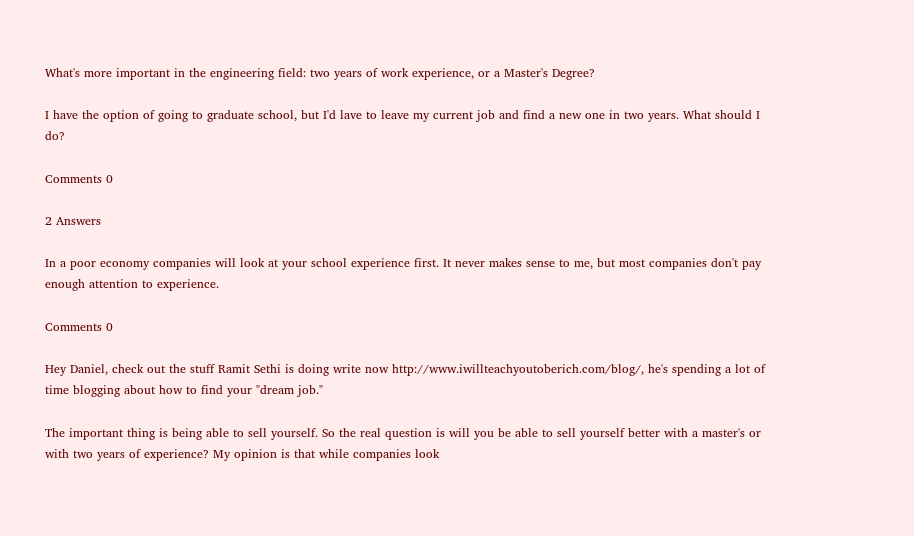What's more important in the engineering field: two years of work experience, or a Master's Degree?

I have the option of going to graduate school, but I'd lave to leave my current job and find a new one in two years. What should I do?

Comments 0

2 Answers

In a poor economy companies will look at your school experience first. It never makes sense to me, but most companies don't pay enough attention to experience.

Comments 0

Hey Daniel, check out the stuff Ramit Sethi is doing write now http://www.iwillteachyoutoberich.com/blog/, he's spending a lot of time blogging about how to find your "dream job."

The important thing is being able to sell yourself. So the real question is will you be able to sell yourself better with a master's or with two years of experience? My opinion is that while companies look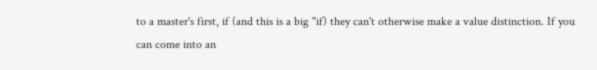to a master's first, if (and this is a big "if) they can't otherwise make a value distinction. If you can come into an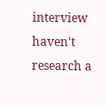interview haven't research a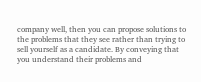company well, then you can propose solutions to the problems that they see rather than trying to sell yourself as a candidate. By conveying that you understand their problems and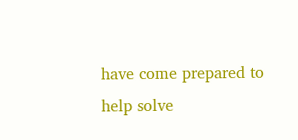have come prepared to help solve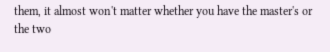them, it almost won't matter whether you have the master's or the two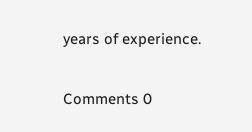years of experience.

Comments 0